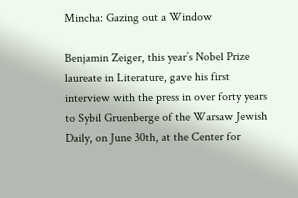Mincha: Gazing out a Window

Benjamin Zeiger, this year’s Nobel Prize laureate in Literature, gave his first interview with the press in over forty years to Sybil Gruenberge of the Warsaw Jewish Daily, on June 30th, at the Center for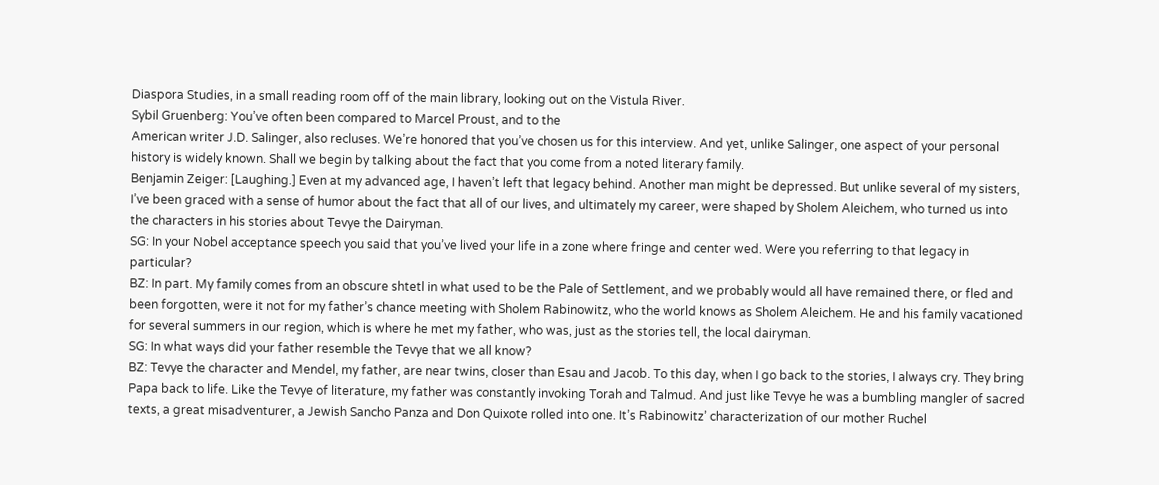Diaspora Studies, in a small reading room off of the main library, looking out on the Vistula River.
Sybil Gruenberg: You’ve often been compared to Marcel Proust, and to the
American writer J.D. Salinger, also recluses. We’re honored that you’ve chosen us for this interview. And yet, unlike Salinger, one aspect of your personal history is widely known. Shall we begin by talking about the fact that you come from a noted literary family.
Benjamin Zeiger: [Laughing.] Even at my advanced age, I haven’t left that legacy behind. Another man might be depressed. But unlike several of my sisters, I’ve been graced with a sense of humor about the fact that all of our lives, and ultimately my career, were shaped by Sholem Aleichem, who turned us into the characters in his stories about Tevye the Dairyman.
SG: In your Nobel acceptance speech you said that you’ve lived your life in a zone where fringe and center wed. Were you referring to that legacy in particular?
BZ: In part. My family comes from an obscure shtetl in what used to be the Pale of Settlement, and we probably would all have remained there, or fled and been forgotten, were it not for my father’s chance meeting with Sholem Rabinowitz, who the world knows as Sholem Aleichem. He and his family vacationed for several summers in our region, which is where he met my father, who was, just as the stories tell, the local dairyman.
SG: In what ways did your father resemble the Tevye that we all know?
BZ: Tevye the character and Mendel, my father, are near twins, closer than Esau and Jacob. To this day, when I go back to the stories, I always cry. They bring Papa back to life. Like the Tevye of literature, my father was constantly invoking Torah and Talmud. And just like Tevye he was a bumbling mangler of sacred texts, a great misadventurer, a Jewish Sancho Panza and Don Quixote rolled into one. It’s Rabinowitz’ characterization of our mother Ruchel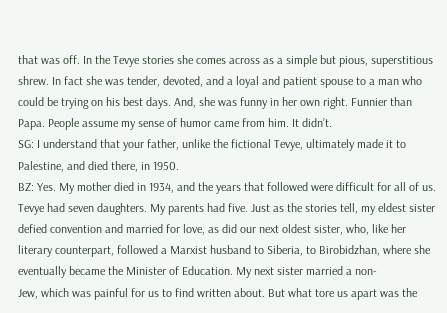that was off. In the Tevye stories she comes across as a simple but pious, superstitious shrew. In fact she was tender, devoted, and a loyal and patient spouse to a man who could be trying on his best days. And, she was funny in her own right. Funnier than Papa. People assume my sense of humor came from him. It didn’t.
SG: I understand that your father, unlike the fictional Tevye, ultimately made it to Palestine, and died there, in 1950.
BZ: Yes. My mother died in 1934, and the years that followed were difficult for all of us. Tevye had seven daughters. My parents had five. Just as the stories tell, my eldest sister defied convention and married for love, as did our next oldest sister, who, like her literary counterpart, followed a Marxist husband to Siberia, to Birobidzhan, where she eventually became the Minister of Education. My next sister married a non-
Jew, which was painful for us to find written about. But what tore us apart was the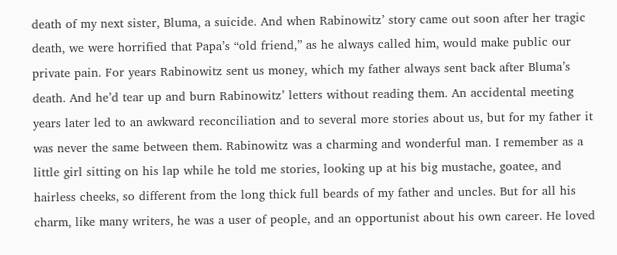death of my next sister, Bluma, a suicide. And when Rabinowitz’ story came out soon after her tragic death, we were horrified that Papa’s “old friend,” as he always called him, would make public our private pain. For years Rabinowitz sent us money, which my father always sent back after Bluma’s death. And he’d tear up and burn Rabinowitz’ letters without reading them. An accidental meeting years later led to an awkward reconciliation and to several more stories about us, but for my father it was never the same between them. Rabinowitz was a charming and wonderful man. I remember as a little girl sitting on his lap while he told me stories, looking up at his big mustache, goatee, and hairless cheeks, so different from the long thick full beards of my father and uncles. But for all his charm, like many writers, he was a user of people, and an opportunist about his own career. He loved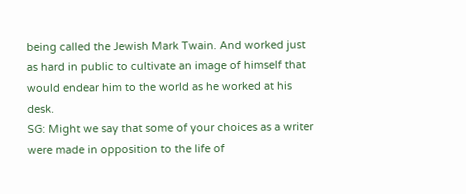being called the Jewish Mark Twain. And worked just as hard in public to cultivate an image of himself that would endear him to the world as he worked at his desk.
SG: Might we say that some of your choices as a writer were made in opposition to the life of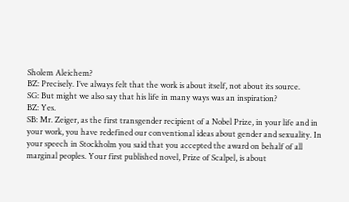Sholem Aleichem?
BZ: Precisely. I’ve always felt that the work is about itself, not about its source.
SG: But might we also say that his life in many ways was an inspiration?
BZ: Yes.
SB: Mr. Zeiger, as the first transgender recipient of a Nobel Prize, in your life and in your work, you have redefined our conventional ideas about gender and sexuality. In your speech in Stockholm you said that you accepted the award on behalf of all marginal peoples. Your first published novel, Prize of Scalpel, is about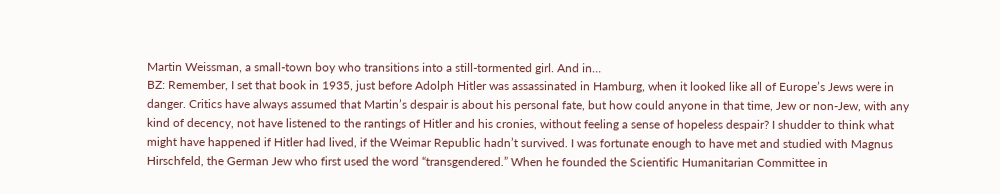Martin Weissman, a small-town boy who transitions into a still-tormented girl. And in…
BZ: Remember, I set that book in 1935, just before Adolph Hitler was assassinated in Hamburg, when it looked like all of Europe’s Jews were in danger. Critics have always assumed that Martin’s despair is about his personal fate, but how could anyone in that time, Jew or non-Jew, with any kind of decency, not have listened to the rantings of Hitler and his cronies, without feeling a sense of hopeless despair? I shudder to think what might have happened if Hitler had lived, if the Weimar Republic hadn’t survived. I was fortunate enough to have met and studied with Magnus Hirschfeld, the German Jew who first used the word “transgendered.” When he founded the Scientific Humanitarian Committee in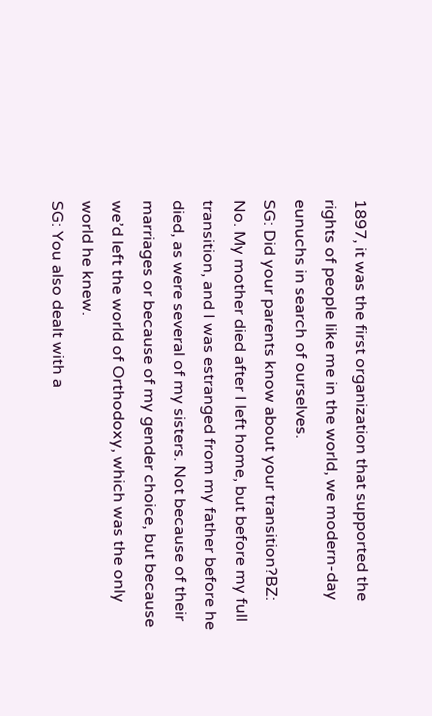1897, it was the first organization that supported the rights of people like me in the world, we modern-day eunuchs in search of ourselves.
SG: Did your parents know about your transition?BZ: No. My mother died after I left home, but before my full transition, and I was estranged from my father before he died, as were several of my sisters. Not because of their marriages or because of my gender choice, but because we’d left the world of Orthodoxy, which was the only world he knew.
SG: You also dealt with a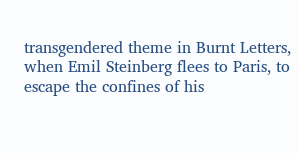transgendered theme in Burnt Letters, when Emil Steinberg flees to Paris, to escape the confines of his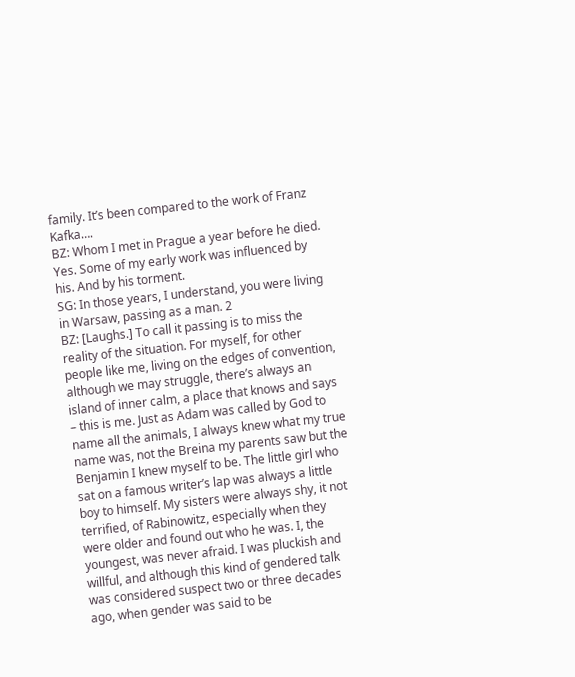family. It’s been compared to the work of Franz Kafka….
BZ: Whom I met in Prague a year before he died. Yes. Some of my early work was influenced by his. And by his torment.
SG: In those years, I understand, you were living in Warsaw, passing as a man. 2
BZ: [Laughs.] To call it passing is to miss the reality of the situation. For myself, for other people like me, living on the edges of convention, although we may struggle, there’s always an island of inner calm, a place that knows and says – this is me. Just as Adam was called by God to name all the animals, I always knew what my true name was, not the Breina my parents saw but the Benjamin I knew myself to be. The little girl who sat on a famous writer’s lap was always a little boy to himself. My sisters were always shy, it not terrified, of Rabinowitz, especially when they were older and found out who he was. I, the youngest, was never afraid. I was pluckish and willful, and although this kind of gendered talk was considered suspect two or three decades ago, when gender was said to be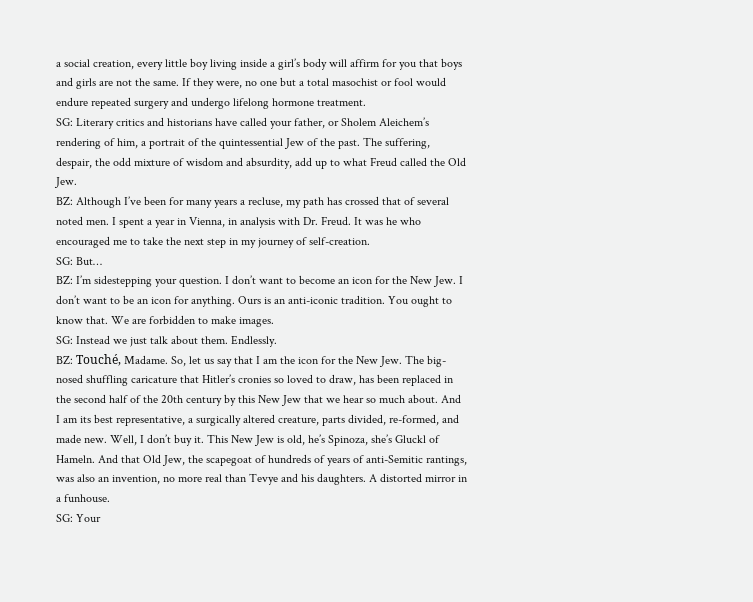a social creation, every little boy living inside a girl’s body will affirm for you that boys and girls are not the same. If they were, no one but a total masochist or fool would endure repeated surgery and undergo lifelong hormone treatment.
SG: Literary critics and historians have called your father, or Sholem Aleichem’s rendering of him, a portrait of the quintessential Jew of the past. The suffering, despair, the odd mixture of wisdom and absurdity, add up to what Freud called the Old Jew.
BZ: Although I’ve been for many years a recluse, my path has crossed that of several noted men. I spent a year in Vienna, in analysis with Dr. Freud. It was he who encouraged me to take the next step in my journey of self-creation.
SG: But…
BZ: I’m sidestepping your question. I don’t want to become an icon for the New Jew. I don’t want to be an icon for anything. Ours is an anti-iconic tradition. You ought to know that. We are forbidden to make images.
SG: Instead we just talk about them. Endlessly.
BZ: Touché, Madame. So, let us say that I am the icon for the New Jew. The big- nosed shuffling caricature that Hitler’s cronies so loved to draw, has been replaced in the second half of the 20th century by this New Jew that we hear so much about. And I am its best representative, a surgically altered creature, parts divided, re-formed, and made new. Well, I don’t buy it. This New Jew is old, he’s Spinoza, she’s Gluckl of Hameln. And that Old Jew, the scapegoat of hundreds of years of anti-Semitic rantings, was also an invention, no more real than Tevye and his daughters. A distorted mirror in a funhouse.
SG: Your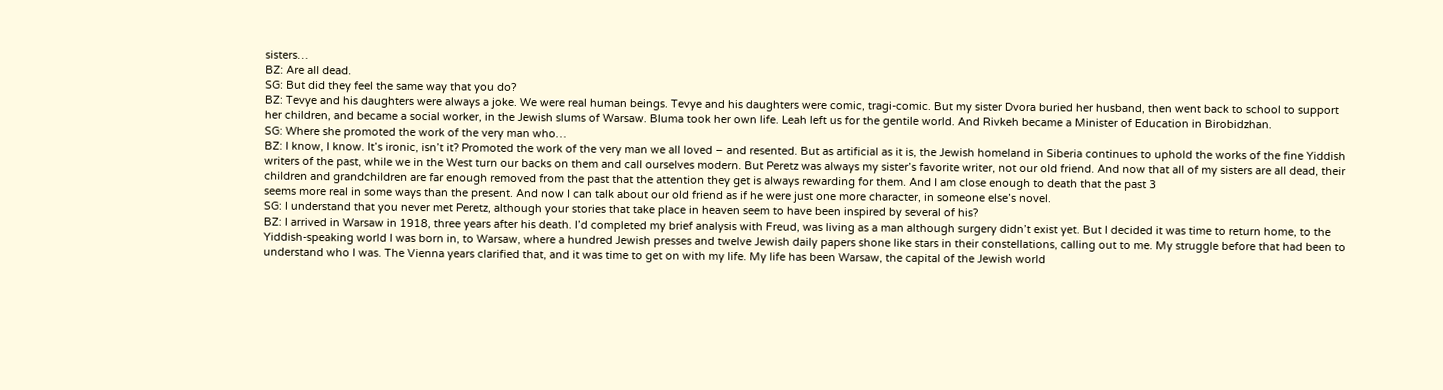sisters…
BZ: Are all dead.
SG: But did they feel the same way that you do?
BZ: Tevye and his daughters were always a joke. We were real human beings. Tevye and his daughters were comic, tragi-comic. But my sister Dvora buried her husband, then went back to school to support her children, and became a social worker, in the Jewish slums of Warsaw. Bluma took her own life. Leah left us for the gentile world. And Rivkeh became a Minister of Education in Birobidzhan.
SG: Where she promoted the work of the very man who…
BZ: I know, I know. It’s ironic, isn’t it? Promoted the work of the very man we all loved – and resented. But as artificial as it is, the Jewish homeland in Siberia continues to uphold the works of the fine Yiddish writers of the past, while we in the West turn our backs on them and call ourselves modern. But Peretz was always my sister’s favorite writer, not our old friend. And now that all of my sisters are all dead, their children and grandchildren are far enough removed from the past that the attention they get is always rewarding for them. And I am close enough to death that the past 3
seems more real in some ways than the present. And now I can talk about our old friend as if he were just one more character, in someone else’s novel.
SG: I understand that you never met Peretz, although your stories that take place in heaven seem to have been inspired by several of his?
BZ: I arrived in Warsaw in 1918, three years after his death. I’d completed my brief analysis with Freud, was living as a man although surgery didn’t exist yet. But I decided it was time to return home, to the Yiddish-speaking world I was born in, to Warsaw, where a hundred Jewish presses and twelve Jewish daily papers shone like stars in their constellations, calling out to me. My struggle before that had been to understand who I was. The Vienna years clarified that, and it was time to get on with my life. My life has been Warsaw, the capital of the Jewish world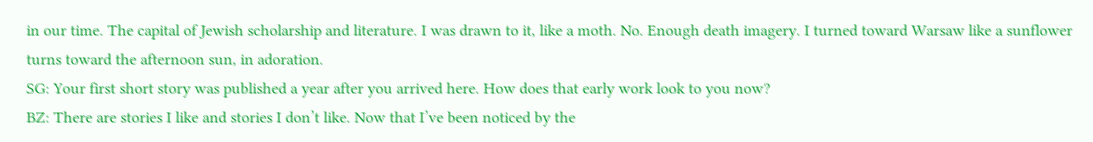in our time. The capital of Jewish scholarship and literature. I was drawn to it, like a moth. No. Enough death imagery. I turned toward Warsaw like a sunflower turns toward the afternoon sun, in adoration.
SG: Your first short story was published a year after you arrived here. How does that early work look to you now?
BZ: There are stories I like and stories I don’t like. Now that I’ve been noticed by the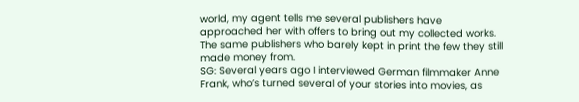world, my agent tells me several publishers have approached her with offers to bring out my collected works. The same publishers who barely kept in print the few they still made money from.
SG: Several years ago I interviewed German filmmaker Anne Frank, who’s turned several of your stories into movies, as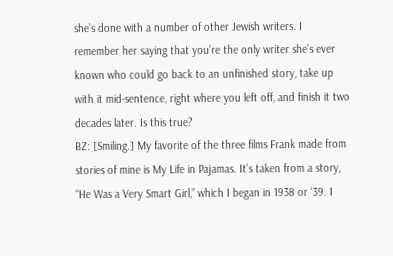she’s done with a number of other Jewish writers. I remember her saying that you’re the only writer she’s ever known who could go back to an unfinished story, take up with it mid-sentence, right where you left off, and finish it two decades later. Is this true?
BZ: [Smiling.] My favorite of the three films Frank made from stories of mine is My Life in Pajamas. It’s taken from a story, “He Was a Very Smart Girl,” which I began in 1938 or ‘39. I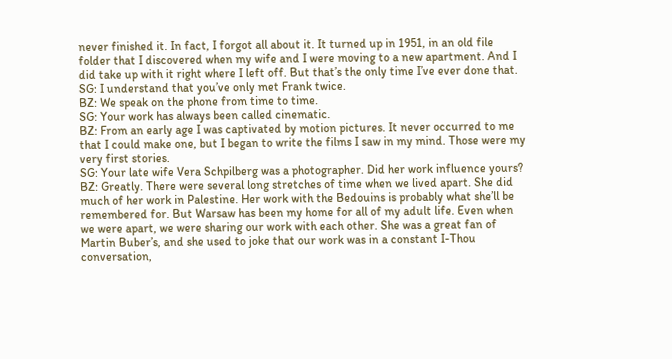never finished it. In fact, I forgot all about it. It turned up in 1951, in an old file folder that I discovered when my wife and I were moving to a new apartment. And I did take up with it right where I left off. But that’s the only time I’ve ever done that.
SG: I understand that you’ve only met Frank twice.
BZ: We speak on the phone from time to time.
SG: Your work has always been called cinematic.
BZ: From an early age I was captivated by motion pictures. It never occurred to me that I could make one, but I began to write the films I saw in my mind. Those were my very first stories.
SG: Your late wife Vera Schpilberg was a photographer. Did her work influence yours?
BZ: Greatly. There were several long stretches of time when we lived apart. She did much of her work in Palestine. Her work with the Bedouins is probably what she’ll be remembered for. But Warsaw has been my home for all of my adult life. Even when we were apart, we were sharing our work with each other. She was a great fan of Martin Buber’s, and she used to joke that our work was in a constant I-Thou conversation,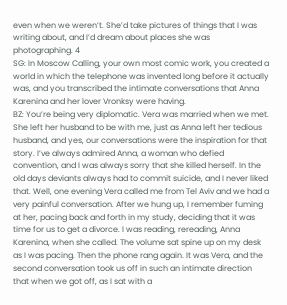even when we weren’t. She’d take pictures of things that I was writing about, and I’d dream about places she was photographing. 4
SG: In Moscow Calling, your own most comic work, you created a world in which the telephone was invented long before it actually was, and you transcribed the intimate conversations that Anna Karenina and her lover Vronksy were having.
BZ: You’re being very diplomatic. Vera was married when we met. She left her husband to be with me, just as Anna left her tedious husband, and yes, our conversations were the inspiration for that story. I’ve always admired Anna, a woman who defied convention, and I was always sorry that she killed herself. In the old days deviants always had to commit suicide, and I never liked that. Well, one evening Vera called me from Tel Aviv and we had a very painful conversation. After we hung up, I remember fuming at her, pacing back and forth in my study, deciding that it was time for us to get a divorce. I was reading, rereading, Anna Karenina, when she called. The volume sat spine up on my desk as I was pacing. Then the phone rang again. It was Vera, and the second conversation took us off in such an intimate direction that when we got off, as I sat with a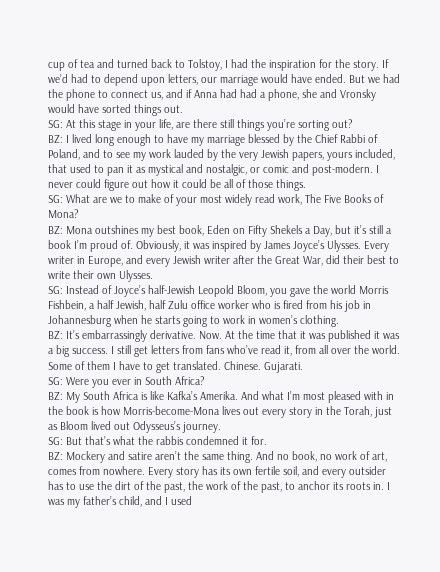cup of tea and turned back to Tolstoy, I had the inspiration for the story. If we’d had to depend upon letters, our marriage would have ended. But we had the phone to connect us, and if Anna had had a phone, she and Vronsky would have sorted things out.
SG: At this stage in your life, are there still things you’re sorting out?
BZ: I lived long enough to have my marriage blessed by the Chief Rabbi of Poland, and to see my work lauded by the very Jewish papers, yours included, that used to pan it as mystical and nostalgic, or comic and post-modern. I never could figure out how it could be all of those things.
SG: What are we to make of your most widely read work, The Five Books of Mona?
BZ: Mona outshines my best book, Eden on Fifty Shekels a Day, but it’s still a book I’m proud of. Obviously, it was inspired by James Joyce’s Ulysses. Every writer in Europe, and every Jewish writer after the Great War, did their best to write their own Ulysses.
SG: Instead of Joyce’s half-Jewish Leopold Bloom, you gave the world Morris Fishbein, a half Jewish, half Zulu office worker who is fired from his job in Johannesburg when he starts going to work in women’s clothing.
BZ: It’s embarrassingly derivative. Now. At the time that it was published it was a big success. I still get letters from fans who’ve read it, from all over the world. Some of them I have to get translated. Chinese. Gujarati.
SG: Were you ever in South Africa?
BZ: My South Africa is like Kafka’s Amerika. And what I’m most pleased with in the book is how Morris-become-Mona lives out every story in the Torah, just as Bloom lived out Odysseus’s journey.
SG: But that’s what the rabbis condemned it for.
BZ: Mockery and satire aren’t the same thing. And no book, no work of art, comes from nowhere. Every story has its own fertile soil, and every outsider has to use the dirt of the past, the work of the past, to anchor its roots in. I was my father’s child, and I used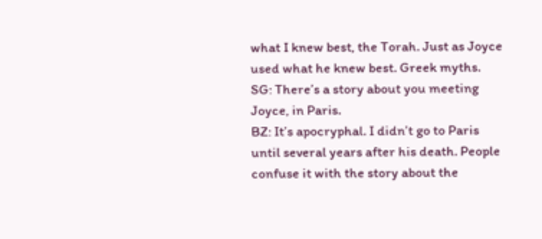what I knew best, the Torah. Just as Joyce used what he knew best. Greek myths.
SG: There’s a story about you meeting Joyce, in Paris.
BZ: It’s apocryphal. I didn’t go to Paris until several years after his death. People confuse it with the story about the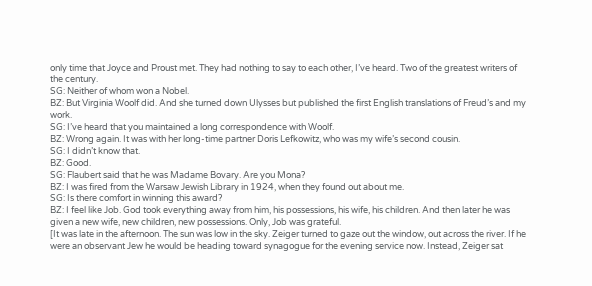only time that Joyce and Proust met. They had nothing to say to each other, I’ve heard. Two of the greatest writers of the century.
SG: Neither of whom won a Nobel.
BZ: But Virginia Woolf did. And she turned down Ulysses but published the first English translations of Freud’s and my work.
SG: I’ve heard that you maintained a long correspondence with Woolf.
BZ: Wrong again. It was with her long-time partner Doris Lefkowitz, who was my wife’s second cousin.
SG: I didn’t know that.
BZ: Good.
SG: Flaubert said that he was Madame Bovary. Are you Mona?
BZ: I was fired from the Warsaw Jewish Library in 1924, when they found out about me.
SG: Is there comfort in winning this award?
BZ: I feel like Job. God took everything away from him, his possessions, his wife, his children. And then later he was given a new wife, new children, new possessions. Only, Job was grateful.
[It was late in the afternoon. The sun was low in the sky. Zeiger turned to gaze out the window, out across the river. If he were an observant Jew he would be heading toward synagogue for the evening service now. Instead, Zeiger sat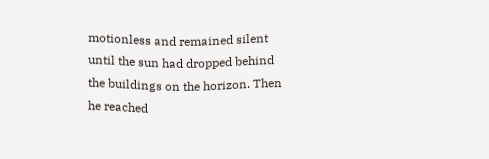motionless and remained silent until the sun had dropped behind the buildings on the horizon. Then he reached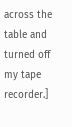across the table and turned off my tape recorder.]